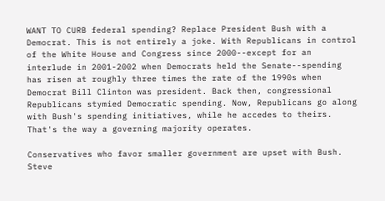WANT TO CURB federal spending? Replace President Bush with a Democrat. This is not entirely a joke. With Republicans in control of the White House and Congress since 2000--except for an interlude in 2001-2002 when Democrats held the Senate--spending has risen at roughly three times the rate of the 1990s when Democrat Bill Clinton was president. Back then, congressional Republicans stymied Democratic spending. Now, Republicans go along with Bush's spending initiatives, while he accedes to theirs. That's the way a governing majority operates.

Conservatives who favor smaller government are upset with Bush. Steve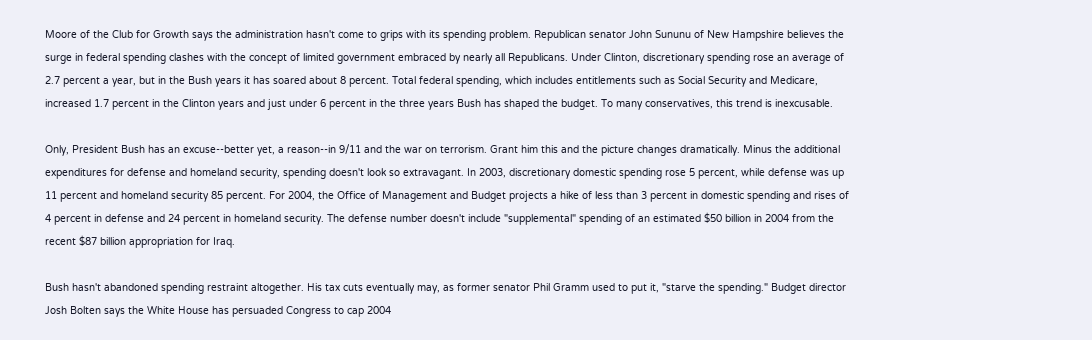Moore of the Club for Growth says the administration hasn't come to grips with its spending problem. Republican senator John Sununu of New Hampshire believes the surge in federal spending clashes with the concept of limited government embraced by nearly all Republicans. Under Clinton, discretionary spending rose an average of 2.7 percent a year, but in the Bush years it has soared about 8 percent. Total federal spending, which includes entitlements such as Social Security and Medicare, increased 1.7 percent in the Clinton years and just under 6 percent in the three years Bush has shaped the budget. To many conservatives, this trend is inexcusable.

Only, President Bush has an excuse--better yet, a reason--in 9/11 and the war on terrorism. Grant him this and the picture changes dramatically. Minus the additional expenditures for defense and homeland security, spending doesn't look so extravagant. In 2003, discretionary domestic spending rose 5 percent, while defense was up 11 percent and homeland security 85 percent. For 2004, the Office of Management and Budget projects a hike of less than 3 percent in domestic spending and rises of 4 percent in defense and 24 percent in homeland security. The defense number doesn't include "supplemental" spending of an estimated $50 billion in 2004 from the recent $87 billion appropriation for Iraq.

Bush hasn't abandoned spending restraint altogether. His tax cuts eventually may, as former senator Phil Gramm used to put it, "starve the spending." Budget director Josh Bolten says the White House has persuaded Congress to cap 2004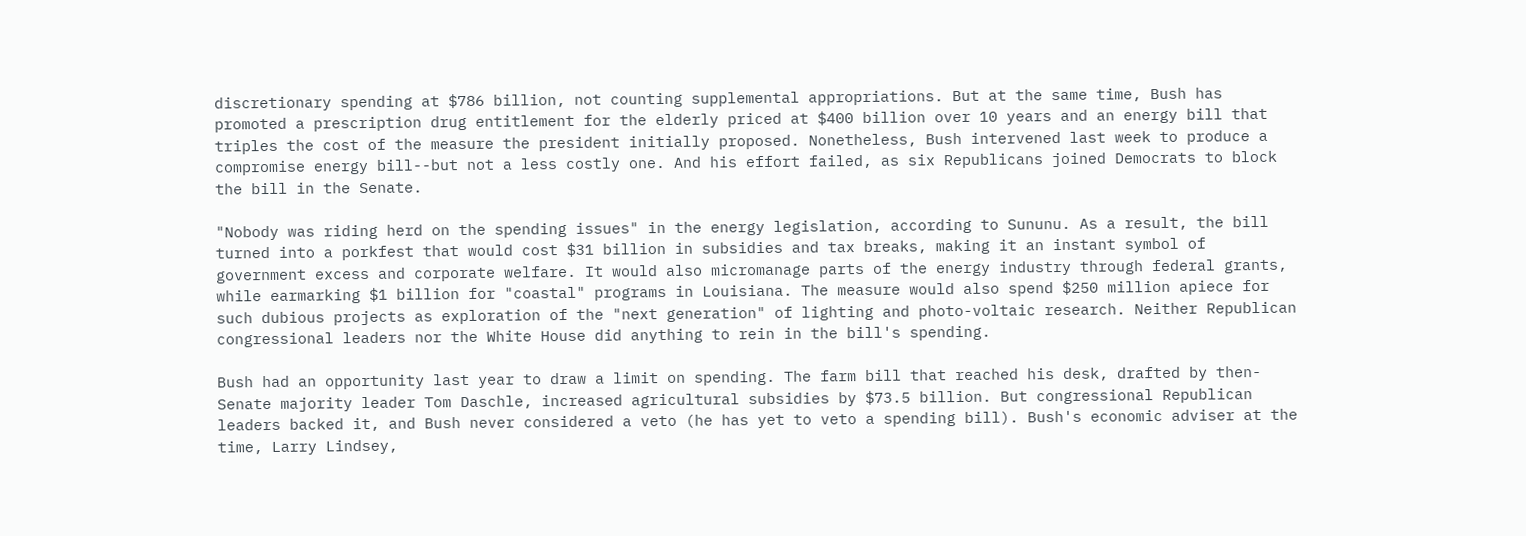discretionary spending at $786 billion, not counting supplemental appropriations. But at the same time, Bush has promoted a prescription drug entitlement for the elderly priced at $400 billion over 10 years and an energy bill that triples the cost of the measure the president initially proposed. Nonetheless, Bush intervened last week to produce a compromise energy bill--but not a less costly one. And his effort failed, as six Republicans joined Democrats to block the bill in the Senate.

"Nobody was riding herd on the spending issues" in the energy legislation, according to Sununu. As a result, the bill turned into a porkfest that would cost $31 billion in subsidies and tax breaks, making it an instant symbol of government excess and corporate welfare. It would also micromanage parts of the energy industry through federal grants, while earmarking $1 billion for "coastal" programs in Louisiana. The measure would also spend $250 million apiece for such dubious projects as exploration of the "next generation" of lighting and photo-voltaic research. Neither Republican congressional leaders nor the White House did anything to rein in the bill's spending.

Bush had an opportunity last year to draw a limit on spending. The farm bill that reached his desk, drafted by then-Senate majority leader Tom Daschle, increased agricultural subsidies by $73.5 billion. But congressional Republican leaders backed it, and Bush never considered a veto (he has yet to veto a spending bill). Bush's economic adviser at the time, Larry Lindsey,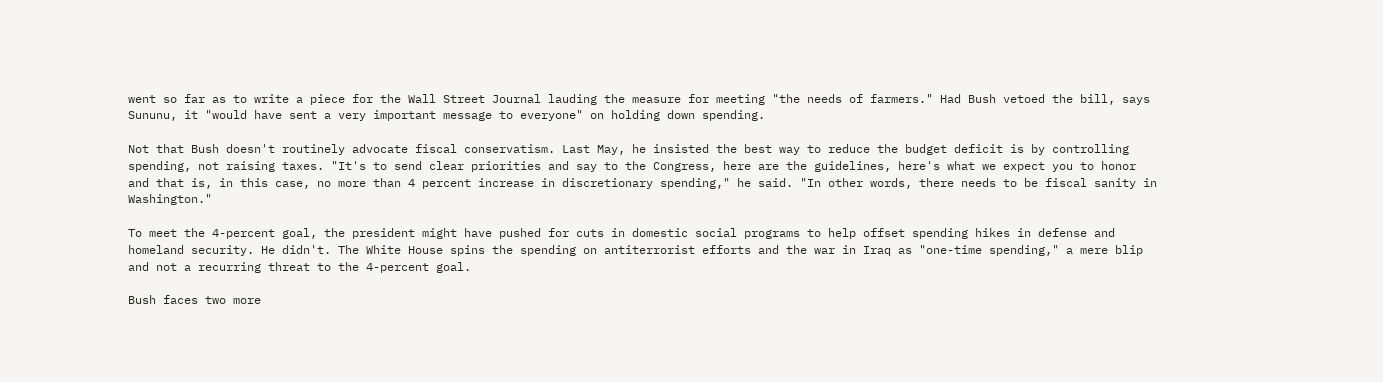went so far as to write a piece for the Wall Street Journal lauding the measure for meeting "the needs of farmers." Had Bush vetoed the bill, says Sununu, it "would have sent a very important message to everyone" on holding down spending.

Not that Bush doesn't routinely advocate fiscal conservatism. Last May, he insisted the best way to reduce the budget deficit is by controlling spending, not raising taxes. "It's to send clear priorities and say to the Congress, here are the guidelines, here's what we expect you to honor and that is, in this case, no more than 4 percent increase in discretionary spending," he said. "In other words, there needs to be fiscal sanity in Washington."

To meet the 4-percent goal, the president might have pushed for cuts in domestic social programs to help offset spending hikes in defense and homeland security. He didn't. The White House spins the spending on antiterrorist efforts and the war in Iraq as "one-time spending," a mere blip and not a recurring threat to the 4-percent goal.

Bush faces two more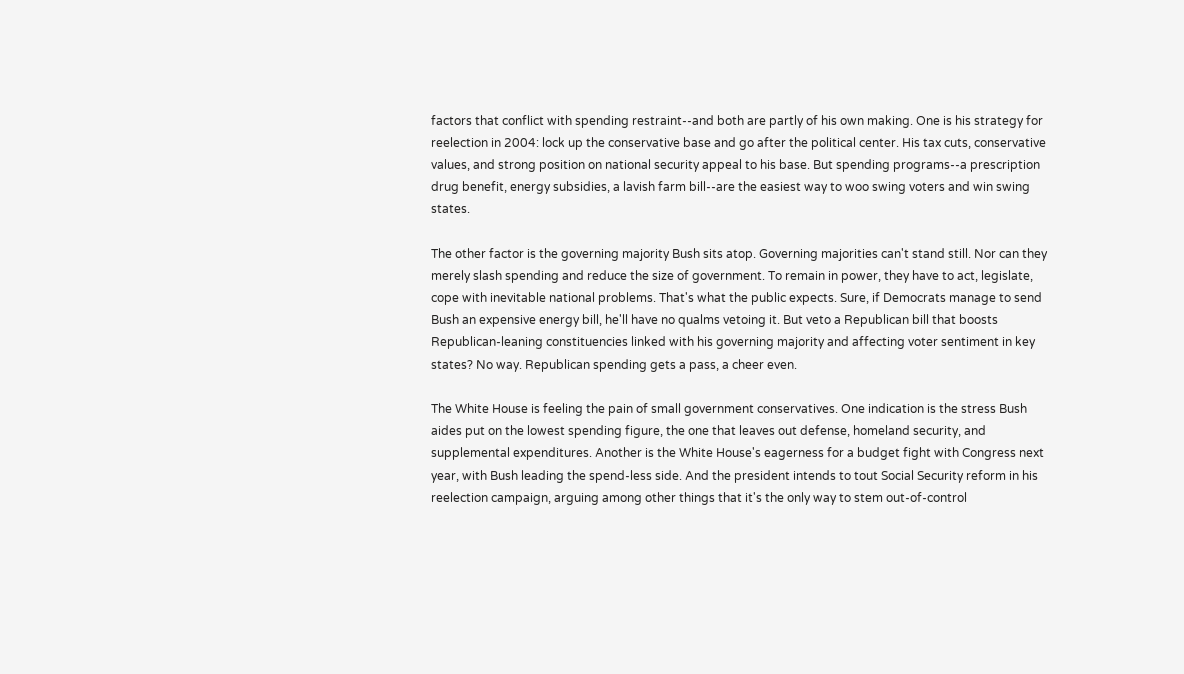factors that conflict with spending restraint--and both are partly of his own making. One is his strategy for reelection in 2004: lock up the conservative base and go after the political center. His tax cuts, conservative values, and strong position on national security appeal to his base. But spending programs--a prescription drug benefit, energy subsidies, a lavish farm bill--are the easiest way to woo swing voters and win swing states.

The other factor is the governing majority Bush sits atop. Governing majorities can't stand still. Nor can they merely slash spending and reduce the size of government. To remain in power, they have to act, legislate, cope with inevitable national problems. That's what the public expects. Sure, if Democrats manage to send Bush an expensive energy bill, he'll have no qualms vetoing it. But veto a Republican bill that boosts Republican-leaning constituencies linked with his governing majority and affecting voter sentiment in key states? No way. Republican spending gets a pass, a cheer even.

The White House is feeling the pain of small government conservatives. One indication is the stress Bush aides put on the lowest spending figure, the one that leaves out defense, homeland security, and supplemental expenditures. Another is the White House's eagerness for a budget fight with Congress next year, with Bush leading the spend-less side. And the president intends to tout Social Security reform in his reelection campaign, arguing among other things that it's the only way to stem out-of-control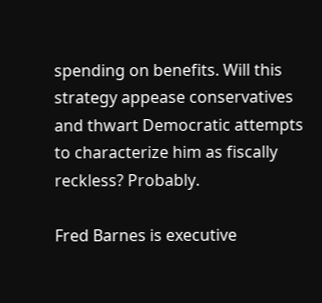spending on benefits. Will this strategy appease conservatives and thwart Democratic attempts to characterize him as fiscally reckless? Probably.

Fred Barnes is executive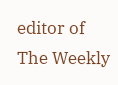editor of The Weekly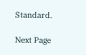Standard.

Next Page